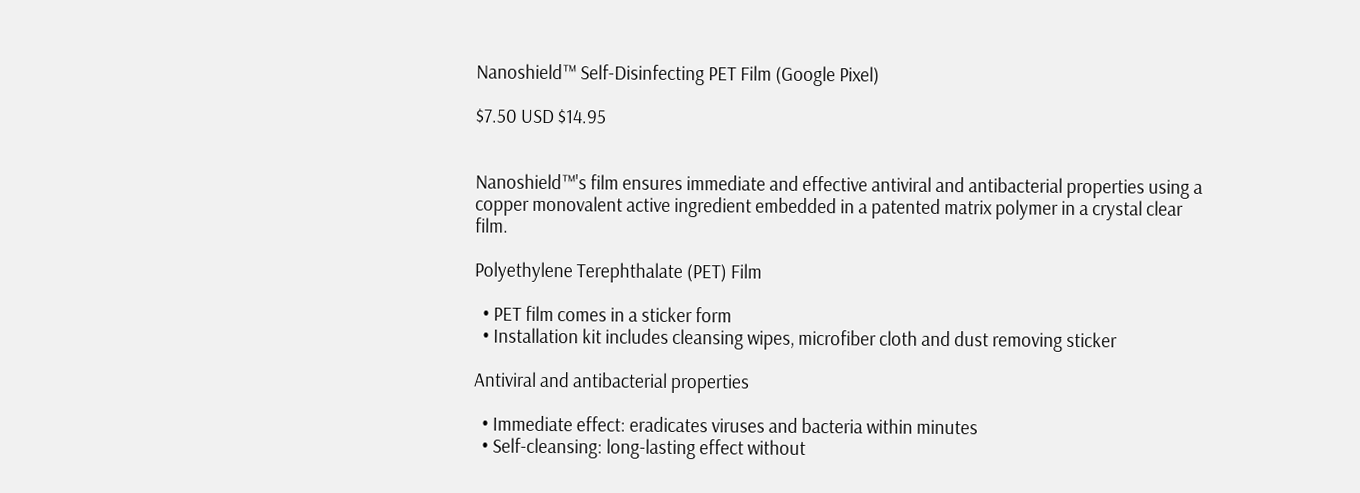Nanoshield™ Self-Disinfecting PET Film (Google Pixel)

$7.50 USD $14.95


Nanoshield™'s film ensures immediate and effective antiviral and antibacterial properties using a copper monovalent active ingredient embedded in a patented matrix polymer in a crystal clear film.

Polyethylene Terephthalate (PET) Film

  • PET film comes in a sticker form
  • Installation kit includes cleansing wipes, microfiber cloth and dust removing sticker

Antiviral and antibacterial properties

  • Immediate effect: eradicates viruses and bacteria within minutes
  • Self-cleansing: long-lasting effect without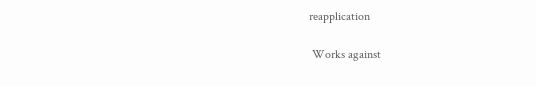reapplication

 Works against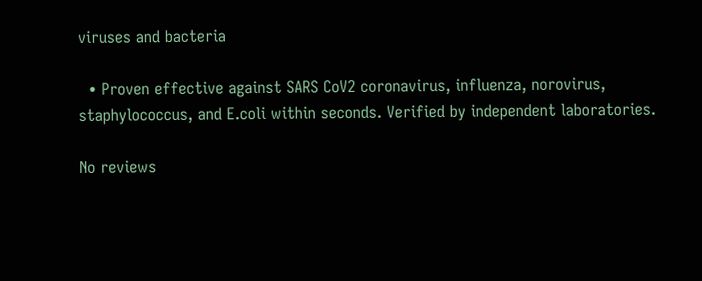viruses and bacteria

  • Proven effective against SARS CoV2 coronavirus, influenza, norovirus, staphylococcus, and E.coli within seconds. Verified by independent laboratories.

No reviews